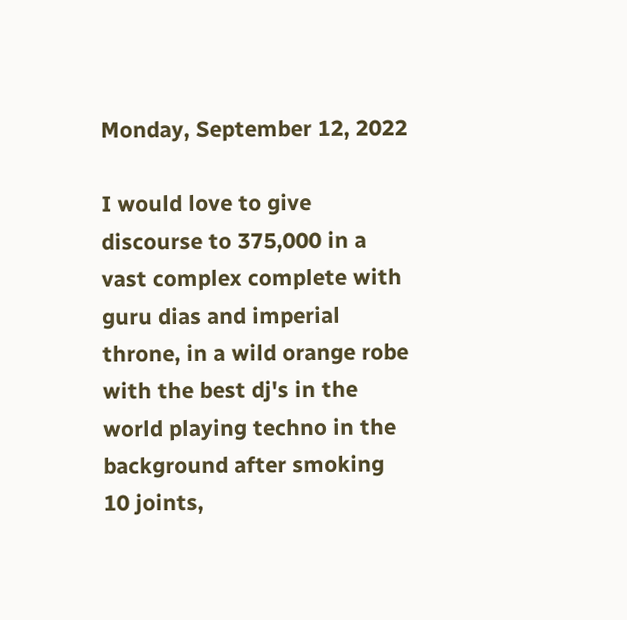Monday, September 12, 2022

I would love to give discourse to 375,000 in a vast complex complete with guru dias and imperial throne, in a wild orange robe with the best dj's in the world playing techno in the background after smoking 10 joints,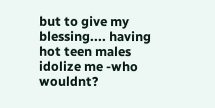but to give my blessing.... having hot teen males idolize me -who wouldnt?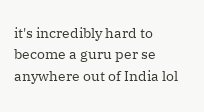it's incredibly hard to become a guru per se anywhere out of India lol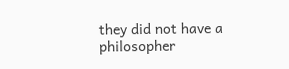they did not have a philosopher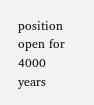position open for 4000 years